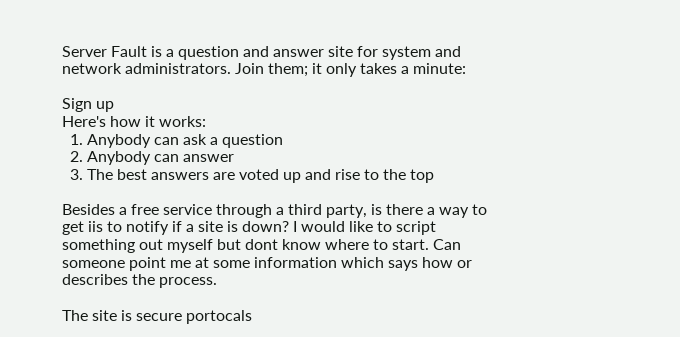Server Fault is a question and answer site for system and network administrators. Join them; it only takes a minute:

Sign up
Here's how it works:
  1. Anybody can ask a question
  2. Anybody can answer
  3. The best answers are voted up and rise to the top

Besides a free service through a third party, is there a way to get iis to notify if a site is down? I would like to script something out myself but dont know where to start. Can someone point me at some information which says how or describes the process.

The site is secure portocals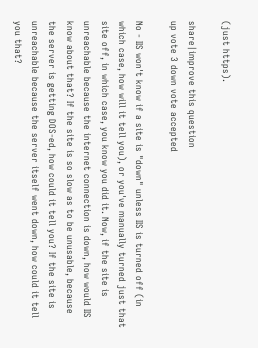(just https).

share|improve this question
up vote 3 down vote accepted

No - IIS won't know if a site is "down" unless IIS is turned off (in which case, how will it tell you), or you've manually turned just that site off, in which case, you know you did it. Now, if the site is unreachable because the internet connection is down, how would IIS know about that? If the site is so slow as to be unusable, because the server is getting DOS-ed, how could it tell you? If the site is unreachable because the server itself went down, how could it tell you that?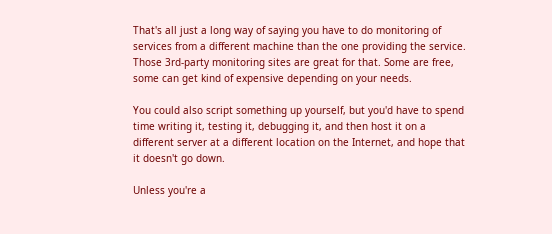That's all just a long way of saying you have to do monitoring of services from a different machine than the one providing the service. Those 3rd-party monitoring sites are great for that. Some are free, some can get kind of expensive depending on your needs.

You could also script something up yourself, but you'd have to spend time writing it, testing it, debugging it, and then host it on a different server at a different location on the Internet, and hope that it doesn't go down.

Unless you're a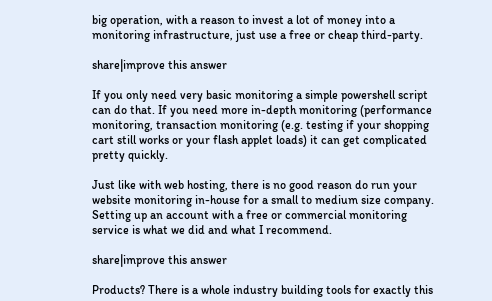big operation, with a reason to invest a lot of money into a monitoring infrastructure, just use a free or cheap third-party.

share|improve this answer

If you only need very basic monitoring a simple powershell script can do that. If you need more in-depth monitoring (performance monitoring, transaction monitoring (e.g. testing if your shopping cart still works or your flash applet loads) it can get complicated pretty quickly.

Just like with web hosting, there is no good reason do run your website monitoring in-house for a small to medium size company. Setting up an account with a free or commercial monitoring service is what we did and what I recommend.

share|improve this answer

Products? There is a whole industry building tools for exactly this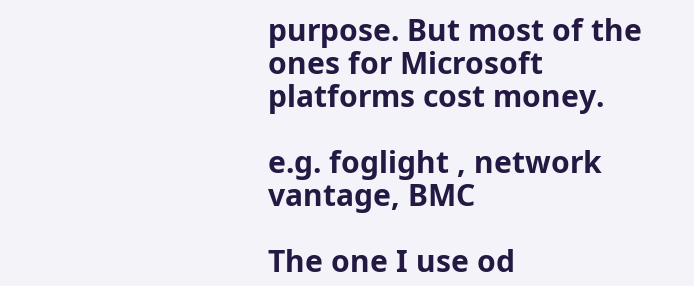purpose. But most of the ones for Microsoft platforms cost money.

e.g. foglight , network vantage, BMC

The one I use od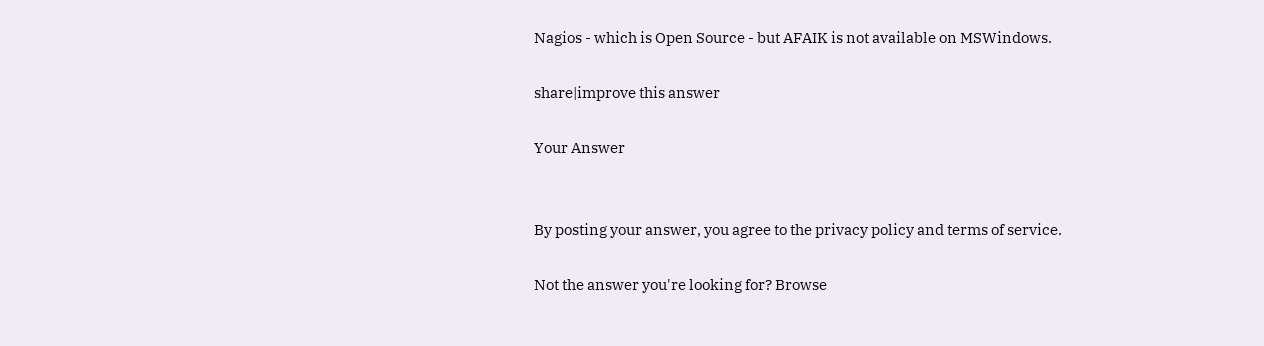Nagios - which is Open Source - but AFAIK is not available on MSWindows.

share|improve this answer

Your Answer


By posting your answer, you agree to the privacy policy and terms of service.

Not the answer you're looking for? Browse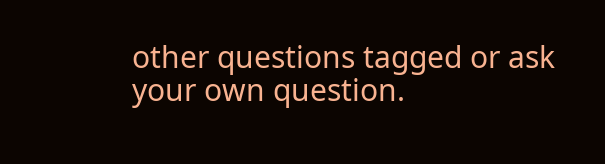other questions tagged or ask your own question.